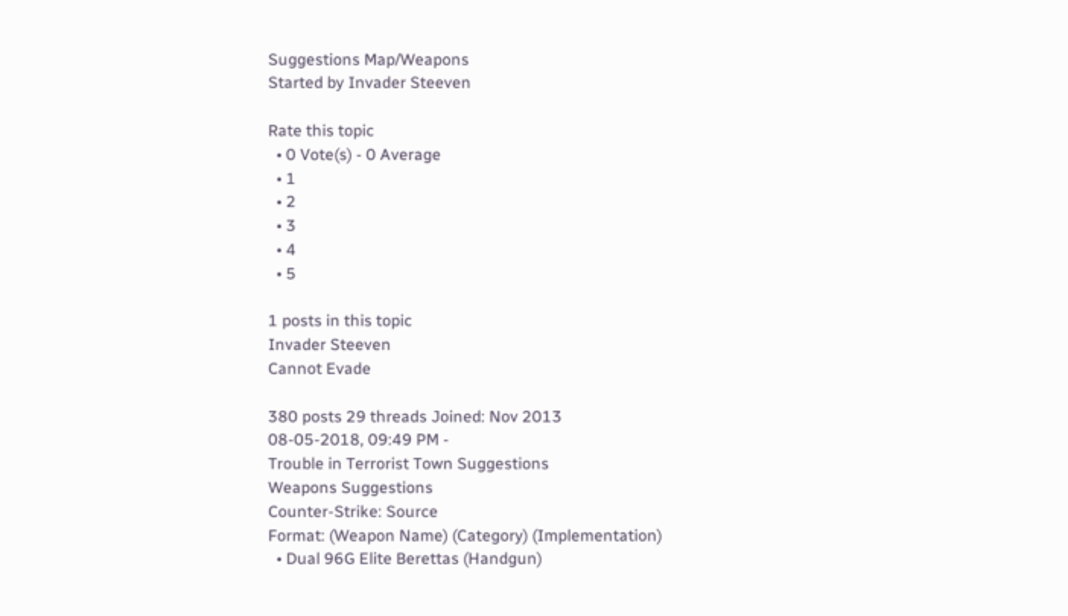Suggestions Map/Weapons
Started by Invader Steeven

Rate this topic
  • 0 Vote(s) - 0 Average
  • 1
  • 2
  • 3
  • 4
  • 5

1 posts in this topic
Invader Steeven
Cannot Evade

380 posts 29 threads Joined: Nov 2013
08-05-2018, 09:49 PM -
Trouble in Terrorist Town Suggestions
Weapons Suggestions
Counter-Strike: Source
Format: (Weapon Name) (Category) (Implementation)
  • Dual 96G Elite Berettas (Handgun)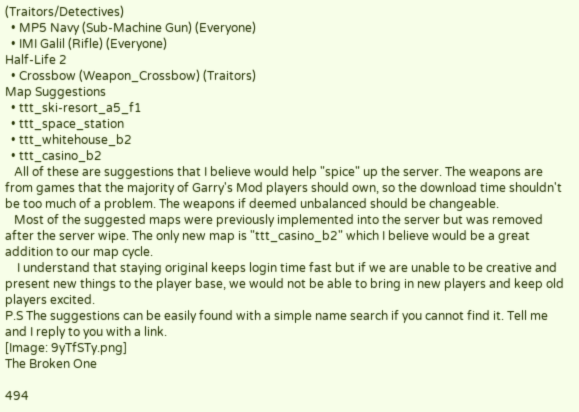(Traitors/Detectives)
  • MP5 Navy (Sub-Machine Gun) (Everyone)
  • IMI Galil (Rifle) (Everyone)
Half-Life 2
  • Crossbow (Weapon_Crossbow) (Traitors)
Map Suggestions
  • ttt_ski-resort_a5_f1
  • ttt_space_station
  • ttt_whitehouse_b2
  • ttt_casino_b2
   All of these are suggestions that I believe would help "spice" up the server. The weapons are from games that the majority of Garry's Mod players should own, so the download time shouldn't be too much of a problem. The weapons if deemed unbalanced should be changeable.
   Most of the suggested maps were previously implemented into the server but was removed after the server wipe. The only new map is "ttt_casino_b2" which I believe would be a great addition to our map cycle.
    I understand that staying original keeps login time fast but if we are unable to be creative and present new things to the player base, we would not be able to bring in new players and keep old players excited.
P.S The suggestions can be easily found with a simple name search if you cannot find it. Tell me and I reply to you with a link.
[Image: 9yTfSTy.png]
The Broken One

494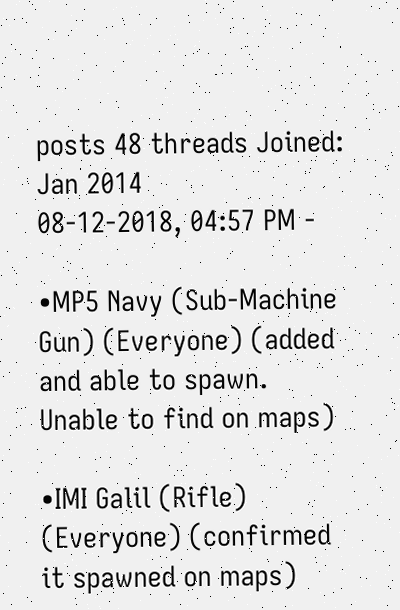posts 48 threads Joined: Jan 2014
08-12-2018, 04:57 PM -

•MP5 Navy (Sub-Machine Gun) (Everyone) (added and able to spawn. Unable to find on maps)

•IMI Galil (Rifle) (Everyone) (confirmed it spawned on maps)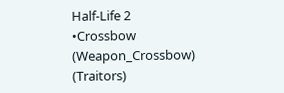Half-Life 2
•Crossbow (Weapon_Crossbow) (Traitors)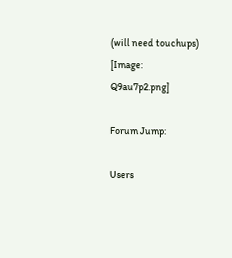(will need touchups)
[Image: Q9au7p2.png]

Forum Jump:

Users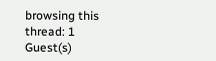browsing this thread: 1 Guest(s)